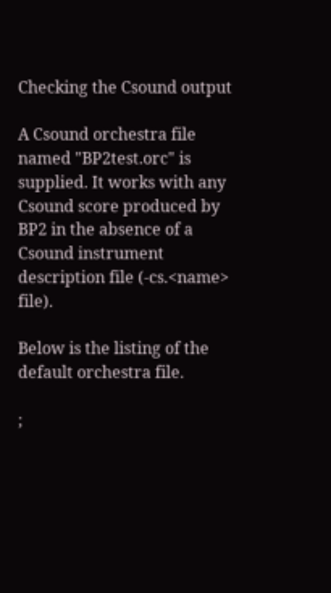Checking the Csound output

A Csound orchestra file named "BP2test.orc" is supplied. It works with any Csound score produced by BP2 in the absence of a Csound instrument description file (-cs.<name> file).

Below is the listing of the default orchestra file.

;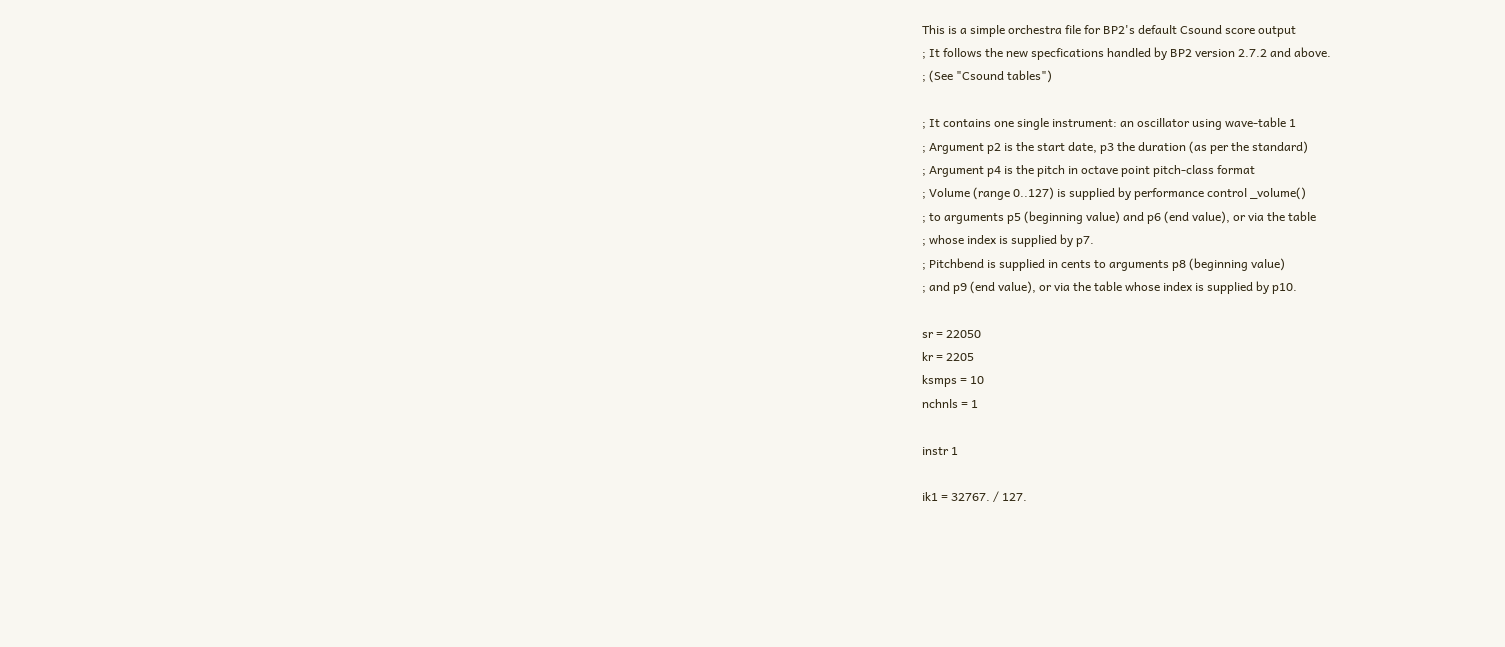This is a simple orchestra file for BP2's default Csound score output
; It follows the new specfications handled by BP2 version 2.7.2 and above.
; (See "Csound tables")

; It contains one single instrument: an oscillator using wave-table 1
; Argument p2 is the start date, p3 the duration (as per the standard)
; Argument p4 is the pitch in octave point pitch-class format
; Volume (range 0..127) is supplied by performance control _volume()
; to arguments p5 (beginning value) and p6 (end value), or via the table
; whose index is supplied by p7.
; Pitchbend is supplied in cents to arguments p8 (beginning value)
; and p9 (end value), or via the table whose index is supplied by p10.

sr = 22050
kr = 2205
ksmps = 10
nchnls = 1

instr 1

ik1 = 32767. / 127.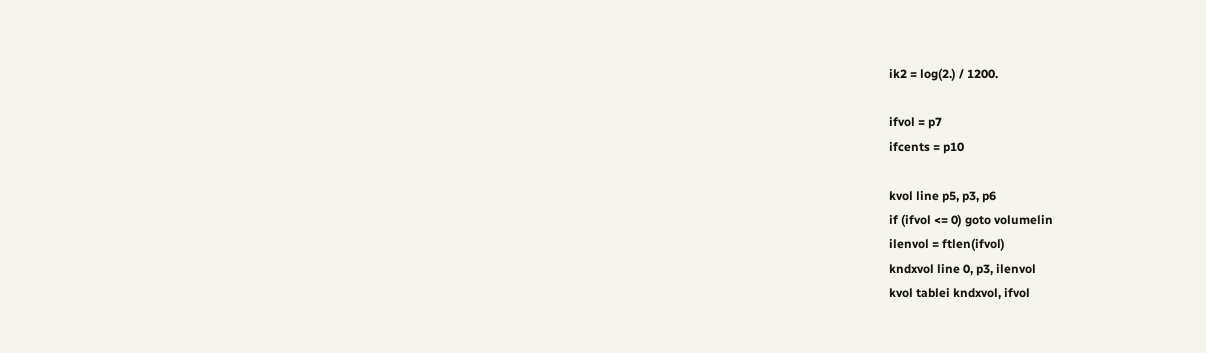ik2 = log(2.) / 1200.

ifvol = p7
ifcents = p10

kvol line p5, p3, p6
if (ifvol <= 0) goto volumelin
ilenvol = ftlen(ifvol)
kndxvol line 0, p3, ilenvol
kvol tablei kndxvol, ifvol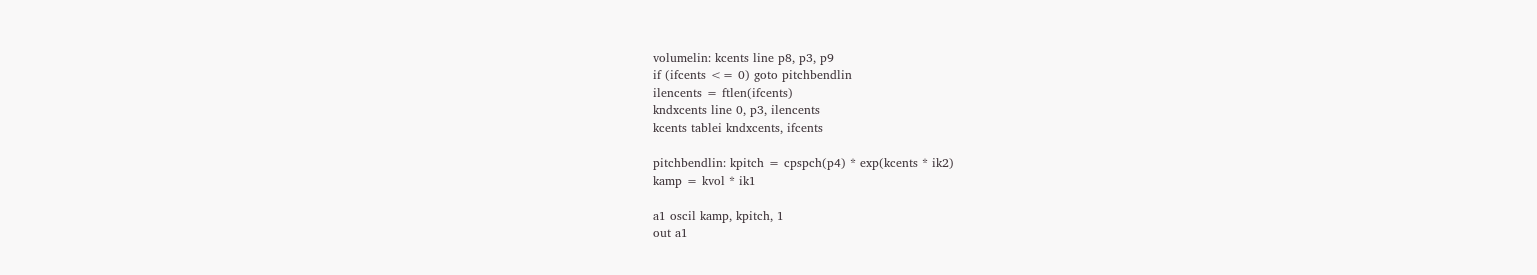volumelin: kcents line p8, p3, p9
if (ifcents <= 0) goto pitchbendlin
ilencents = ftlen(ifcents)
kndxcents line 0, p3, ilencents
kcents tablei kndxcents, ifcents

pitchbendlin: kpitch = cpspch(p4) * exp(kcents * ik2)
kamp = kvol * ik1

a1 oscil kamp, kpitch, 1
out a1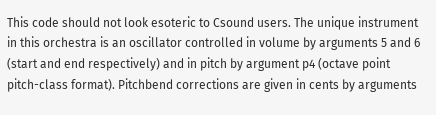This code should not look esoteric to Csound users. The unique instrument in this orchestra is an oscillator controlled in volume by arguments 5 and 6 (start and end respectively) and in pitch by argument p4 (octave point pitch-class format). Pitchbend corrections are given in cents by arguments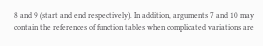8 and 9 (start and end respectively). In addition, arguments 7 and 10 may contain the references of function tables when complicated variations are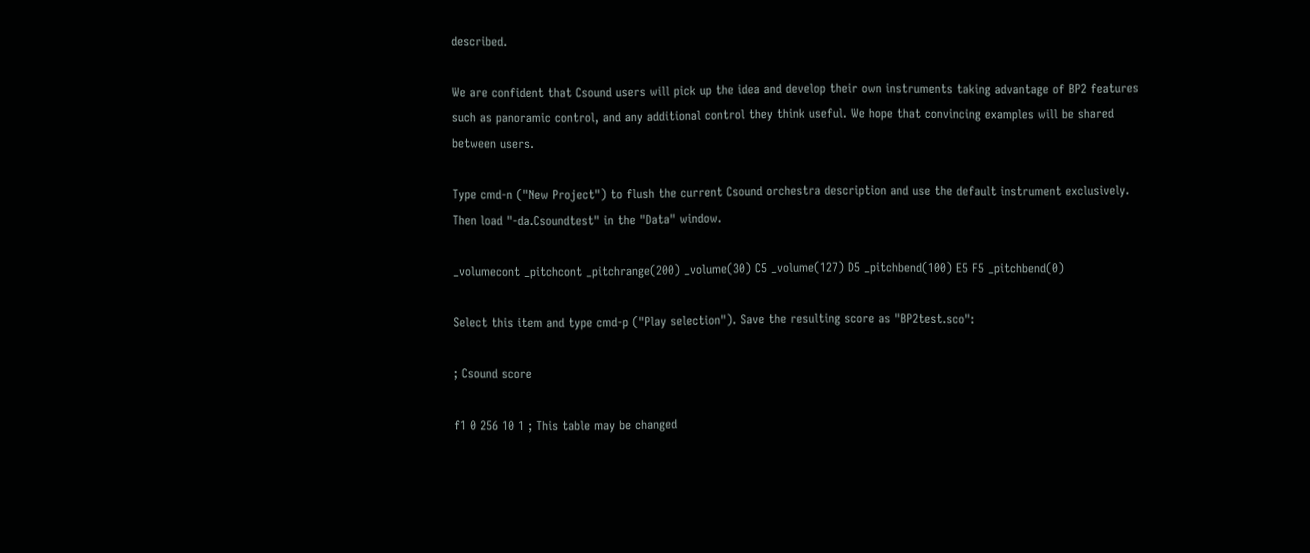described.

We are confident that Csound users will pick up the idea and develop their own instruments taking advantage of BP2 features such as panoramic control, and any additional control they think useful. We hope that convincing examples will be shared between users.

Type cmd-n ("New Project") to flush the current Csound orchestra description and use the default instrument exclusively. Then load "-da.Csoundtest" in the "Data" window.

_volumecont _pitchcont _pitchrange(200) _volume(30) C5 _volume(127) D5 _pitchbend(100) E5 F5 _pitchbend(0)

Select this item and type cmd-p ("Play selection"). Save the resulting score as "BP2test.sco":

; Csound score

f1 0 256 10 1 ; This table may be changed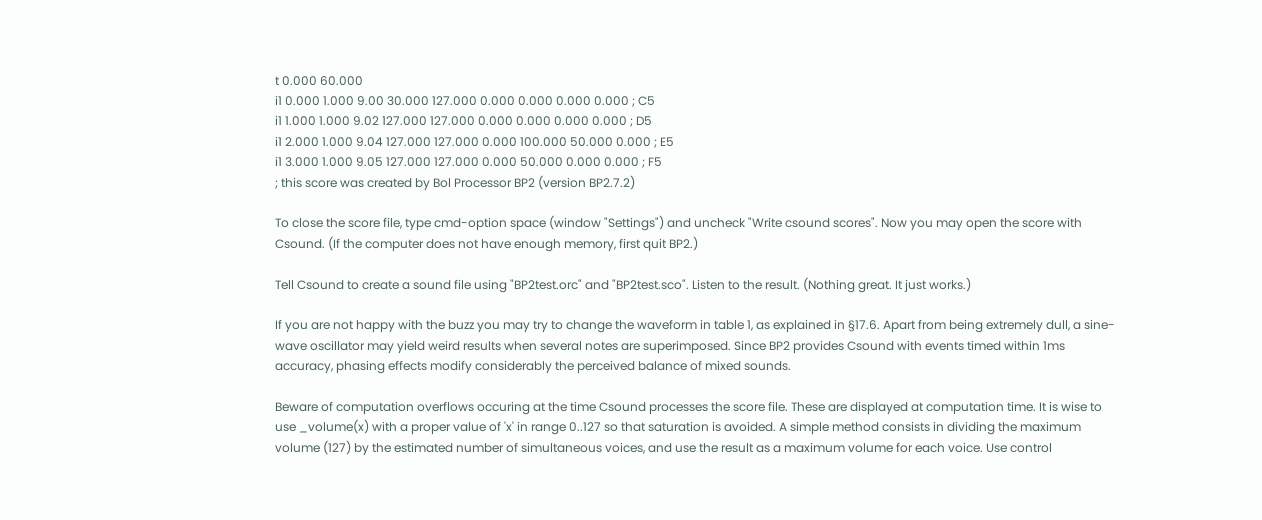t 0.000 60.000
i1 0.000 1.000 9.00 30.000 127.000 0.000 0.000 0.000 0.000 ; C5
i1 1.000 1.000 9.02 127.000 127.000 0.000 0.000 0.000 0.000 ; D5
i1 2.000 1.000 9.04 127.000 127.000 0.000 100.000 50.000 0.000 ; E5
i1 3.000 1.000 9.05 127.000 127.000 0.000 50.000 0.000 0.000 ; F5
; this score was created by Bol Processor BP2 (version BP2.7.2)

To close the score file, type cmd-option space (window "Settings") and uncheck "Write csound scores". Now you may open the score with Csound. (If the computer does not have enough memory, first quit BP2.)

Tell Csound to create a sound file using "BP2test.orc" and "BP2test.sco". Listen to the result. (Nothing great. It just works.)

If you are not happy with the buzz you may try to change the waveform in table 1, as explained in §17.6. Apart from being extremely dull, a sine-wave oscillator may yield weird results when several notes are superimposed. Since BP2 provides Csound with events timed within 1ms accuracy, phasing effects modify considerably the perceived balance of mixed sounds.

Beware of computation overflows occuring at the time Csound processes the score file. These are displayed at computation time. It is wise to use _volume(x) with a proper value of 'x' in range 0..127 so that saturation is avoided. A simple method consists in dividing the maximum volume (127) by the estimated number of simultaneous voices, and use the result as a maximum volume for each voice. Use control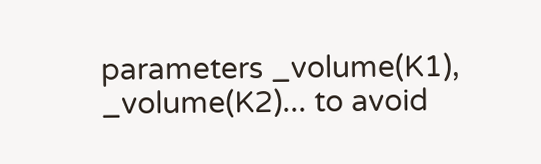parameters _volume(K1), _volume(K2)... to avoid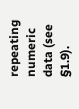repeating numeric data (see §1.9).